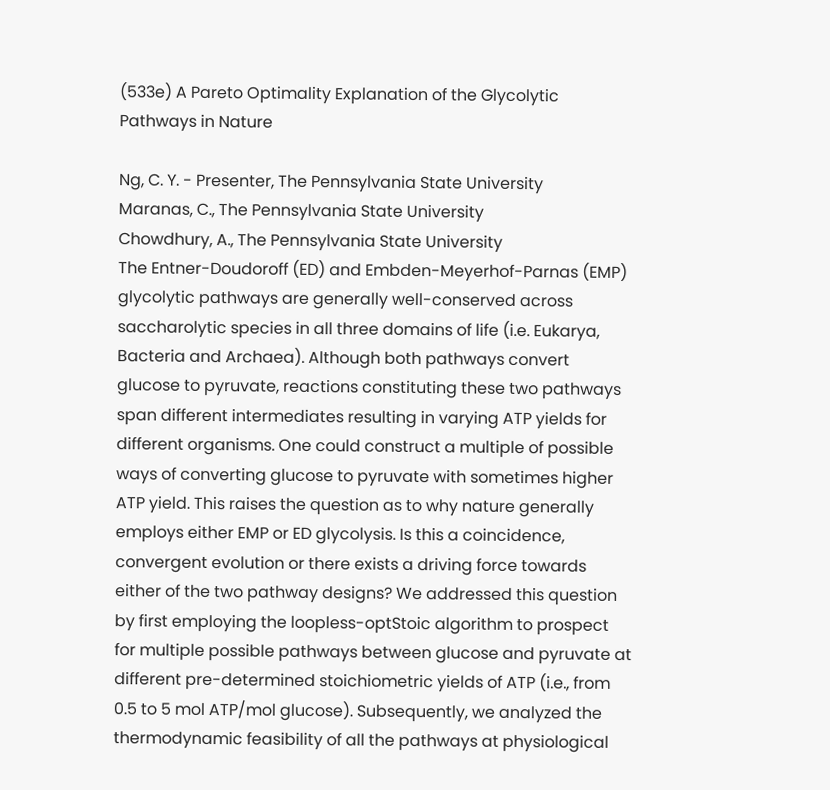(533e) A Pareto Optimality Explanation of the Glycolytic Pathways in Nature

Ng, C. Y. - Presenter, The Pennsylvania State University
Maranas, C., The Pennsylvania State University
Chowdhury, A., The Pennsylvania State University
The Entner-Doudoroff (ED) and Embden-Meyerhof-Parnas (EMP) glycolytic pathways are generally well-conserved across saccharolytic species in all three domains of life (i.e. Eukarya, Bacteria and Archaea). Although both pathways convert glucose to pyruvate, reactions constituting these two pathways span different intermediates resulting in varying ATP yields for different organisms. One could construct a multiple of possible ways of converting glucose to pyruvate with sometimes higher ATP yield. This raises the question as to why nature generally employs either EMP or ED glycolysis. Is this a coincidence, convergent evolution or there exists a driving force towards either of the two pathway designs? We addressed this question by first employing the loopless-optStoic algorithm to prospect for multiple possible pathways between glucose and pyruvate at different pre-determined stoichiometric yields of ATP (i.e., from 0.5 to 5 mol ATP/mol glucose). Subsequently, we analyzed the thermodynamic feasibility of all the pathways at physiological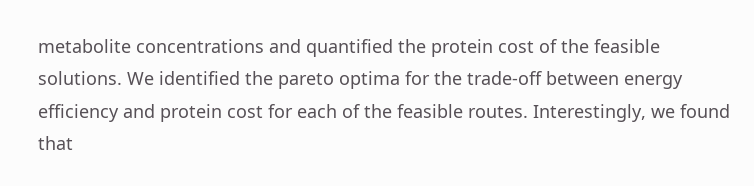metabolite concentrations and quantified the protein cost of the feasible solutions. We identified the pareto optima for the trade-off between energy efficiency and protein cost for each of the feasible routes. Interestingly, we found that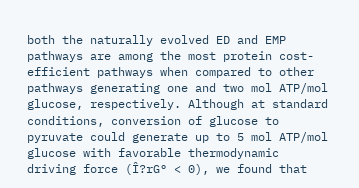both the naturally evolved ED and EMP pathways are among the most protein cost-efficient pathways when compared to other pathways generating one and two mol ATP/mol glucose, respectively. Although at standard conditions, conversion of glucose to pyruvate could generate up to 5 mol ATP/mol glucose with favorable thermodynamic driving force (Î?rG° < 0), we found that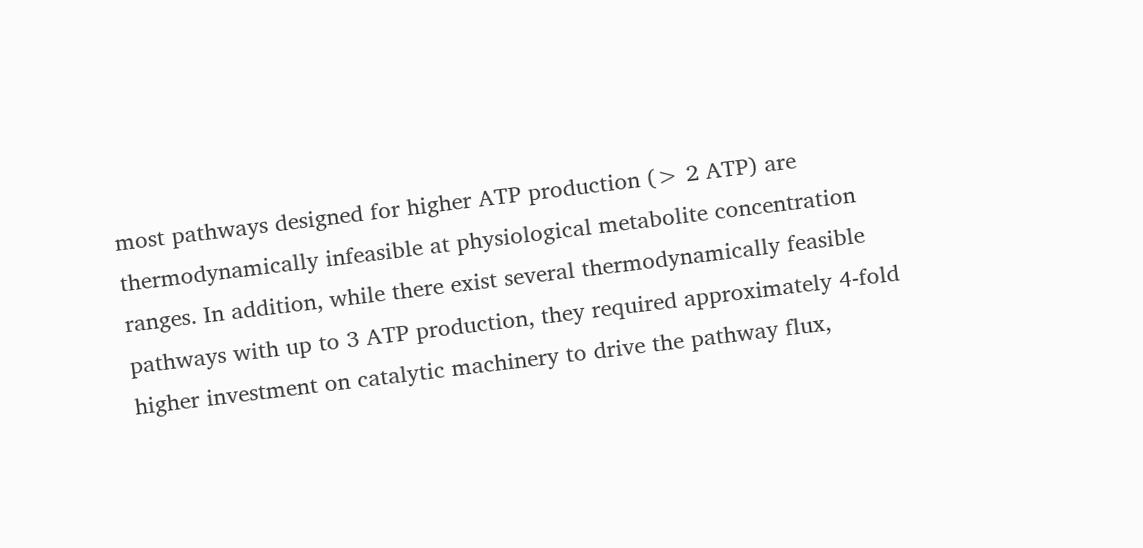most pathways designed for higher ATP production (> 2 ATP) are thermodynamically infeasible at physiological metabolite concentration ranges. In addition, while there exist several thermodynamically feasible pathways with up to 3 ATP production, they required approximately 4-fold higher investment on catalytic machinery to drive the pathway flux,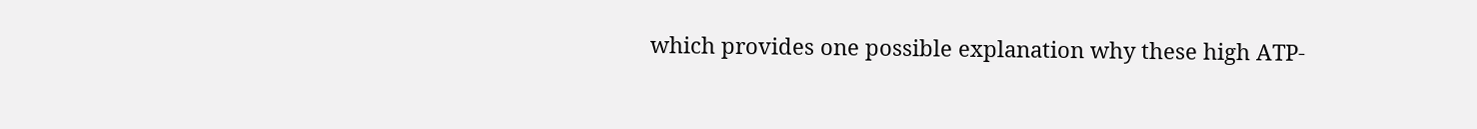which provides one possible explanation why these high ATP-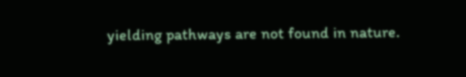yielding pathways are not found in nature.